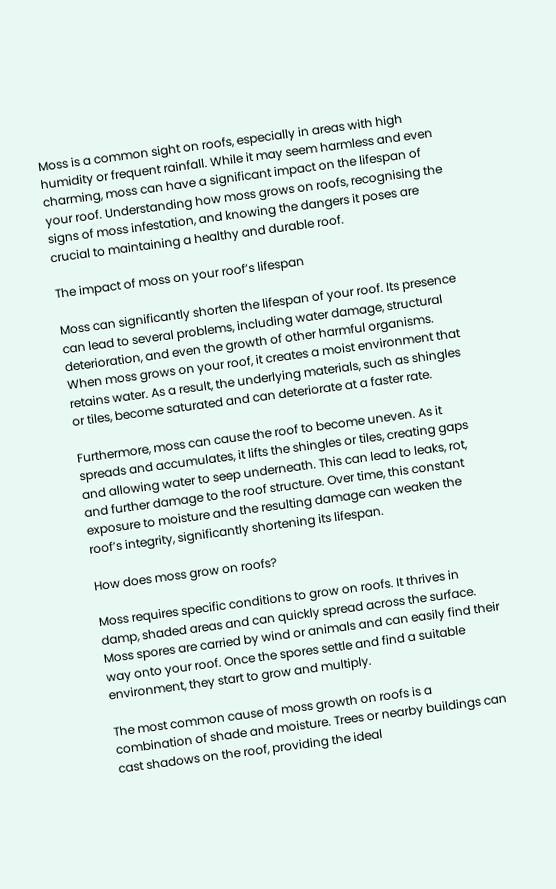Moss is a common sight on roofs, especially in areas with high humidity or frequent rainfall. While it may seem harmless and even charming, moss can have a significant impact on the lifespan of your roof. Understanding how moss grows on roofs, recognising the signs of moss infestation, and knowing the dangers it poses are crucial to maintaining a healthy and durable roof.

The impact of moss on your roof’s lifespan

Moss can significantly shorten the lifespan of your roof. Its presence can lead to several problems, including water damage, structural deterioration, and even the growth of other harmful organisms. When moss grows on your roof, it creates a moist environment that retains water. As a result, the underlying materials, such as shingles or tiles, become saturated and can deteriorate at a faster rate.

Furthermore, moss can cause the roof to become uneven. As it spreads and accumulates, it lifts the shingles or tiles, creating gaps and allowing water to seep underneath. This can lead to leaks, rot, and further damage to the roof structure. Over time, this constant exposure to moisture and the resulting damage can weaken the roof’s integrity, significantly shortening its lifespan.

How does moss grow on roofs?

Moss requires specific conditions to grow on roofs. It thrives in damp, shaded areas and can quickly spread across the surface. Moss spores are carried by wind or animals and can easily find their way onto your roof. Once the spores settle and find a suitable environment, they start to grow and multiply.

The most common cause of moss growth on roofs is a combination of shade and moisture. Trees or nearby buildings can cast shadows on the roof, providing the ideal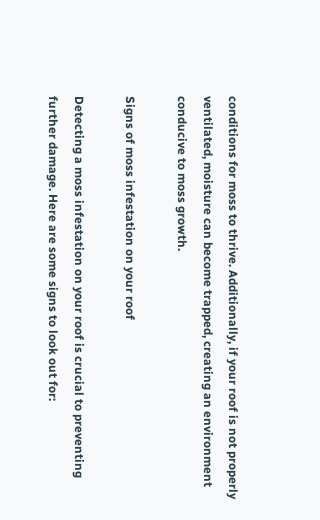conditions for moss to thrive. Additionally, if your roof is not properly ventilated, moisture can become trapped, creating an environment conducive to moss growth.

Signs of moss infestation on your roof

Detecting a moss infestation on your roof is crucial to preventing further damage. Here are some signs to look out for: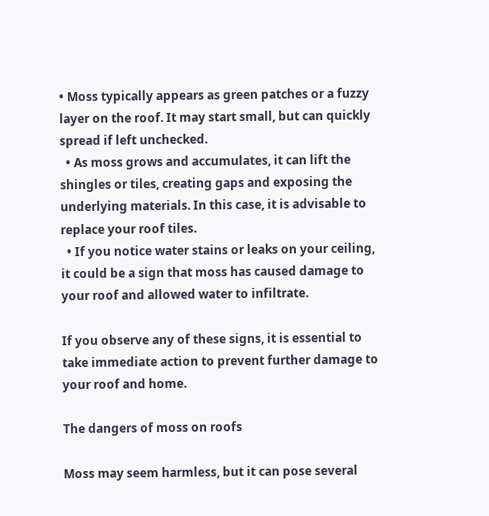• Moss typically appears as green patches or a fuzzy layer on the roof. It may start small, but can quickly spread if left unchecked.
  • As moss grows and accumulates, it can lift the shingles or tiles, creating gaps and exposing the underlying materials. In this case, it is advisable to replace your roof tiles.
  • If you notice water stains or leaks on your ceiling, it could be a sign that moss has caused damage to your roof and allowed water to infiltrate.

If you observe any of these signs, it is essential to take immediate action to prevent further damage to your roof and home.

The dangers of moss on roofs

Moss may seem harmless, but it can pose several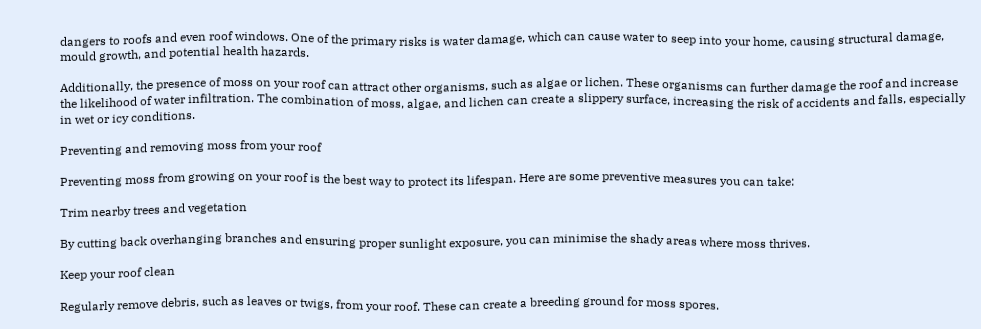dangers to roofs and even roof windows. One of the primary risks is water damage, which can cause water to seep into your home, causing structural damage, mould growth, and potential health hazards.

Additionally, the presence of moss on your roof can attract other organisms, such as algae or lichen. These organisms can further damage the roof and increase the likelihood of water infiltration. The combination of moss, algae, and lichen can create a slippery surface, increasing the risk of accidents and falls, especially in wet or icy conditions.

Preventing and removing moss from your roof

Preventing moss from growing on your roof is the best way to protect its lifespan. Here are some preventive measures you can take:

Trim nearby trees and vegetation

By cutting back overhanging branches and ensuring proper sunlight exposure, you can minimise the shady areas where moss thrives.

Keep your roof clean

Regularly remove debris, such as leaves or twigs, from your roof. These can create a breeding ground for moss spores.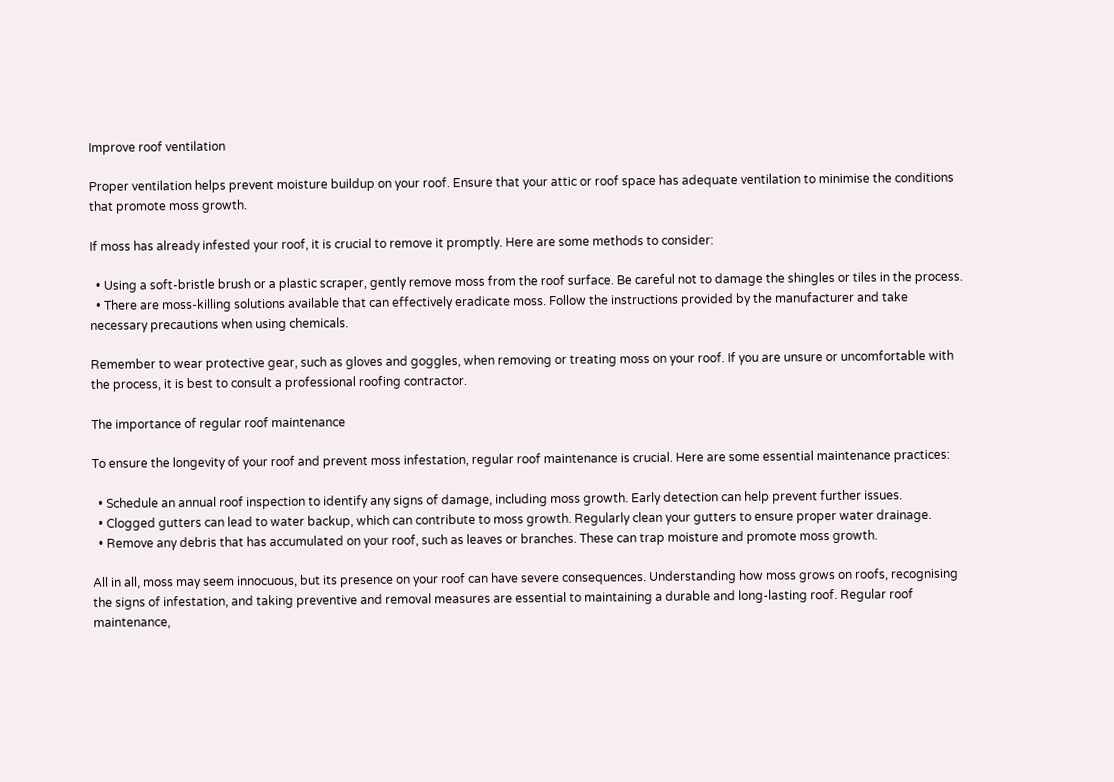Improve roof ventilation

Proper ventilation helps prevent moisture buildup on your roof. Ensure that your attic or roof space has adequate ventilation to minimise the conditions that promote moss growth.

If moss has already infested your roof, it is crucial to remove it promptly. Here are some methods to consider:

  • Using a soft-bristle brush or a plastic scraper, gently remove moss from the roof surface. Be careful not to damage the shingles or tiles in the process.
  • There are moss-killing solutions available that can effectively eradicate moss. Follow the instructions provided by the manufacturer and take necessary precautions when using chemicals.

Remember to wear protective gear, such as gloves and goggles, when removing or treating moss on your roof. If you are unsure or uncomfortable with the process, it is best to consult a professional roofing contractor.

The importance of regular roof maintenance

To ensure the longevity of your roof and prevent moss infestation, regular roof maintenance is crucial. Here are some essential maintenance practices:

  • Schedule an annual roof inspection to identify any signs of damage, including moss growth. Early detection can help prevent further issues.
  • Clogged gutters can lead to water backup, which can contribute to moss growth. Regularly clean your gutters to ensure proper water drainage.
  • Remove any debris that has accumulated on your roof, such as leaves or branches. These can trap moisture and promote moss growth.

All in all, moss may seem innocuous, but its presence on your roof can have severe consequences. Understanding how moss grows on roofs, recognising the signs of infestation, and taking preventive and removal measures are essential to maintaining a durable and long-lasting roof. Regular roof maintenance,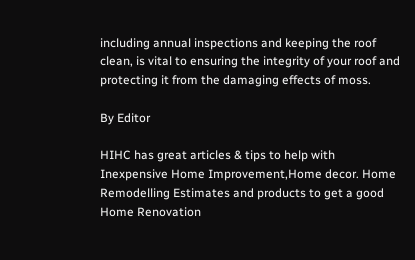including annual inspections and keeping the roof clean, is vital to ensuring the integrity of your roof and protecting it from the damaging effects of moss.

By Editor

HIHC has great articles & tips to help with Inexpensive Home Improvement,Home decor. Home Remodelling Estimates and products to get a good Home Renovation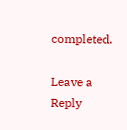completed.

Leave a Reply